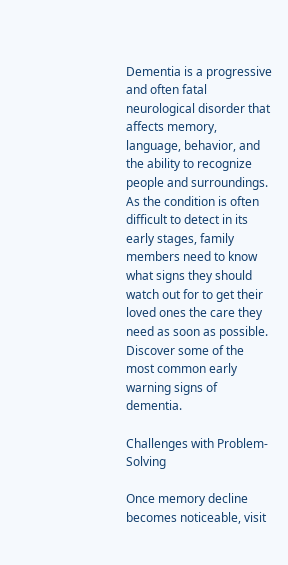Dementia is a progressive and often fatal neurological disorder that affects memory, language, behavior, and the ability to recognize people and surroundings. As the condition is often difficult to detect in its early stages, family members need to know what signs they should watch out for to get their loved ones the care they need as soon as possible. Discover some of the most common early warning signs of dementia.

Challenges with Problem-Solving

Once memory decline becomes noticeable, visit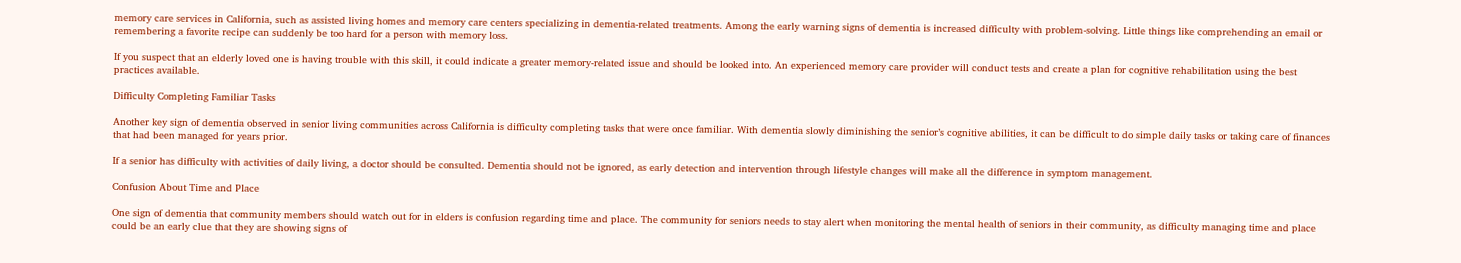memory care services in California, such as assisted living homes and memory care centers specializing in dementia-related treatments. Among the early warning signs of dementia is increased difficulty with problem-solving. Little things like comprehending an email or remembering a favorite recipe can suddenly be too hard for a person with memory loss.

If you suspect that an elderly loved one is having trouble with this skill, it could indicate a greater memory-related issue and should be looked into. An experienced memory care provider will conduct tests and create a plan for cognitive rehabilitation using the best practices available.

Difficulty Completing Familiar Tasks

Another key sign of dementia observed in senior living communities across California is difficulty completing tasks that were once familiar. With dementia slowly diminishing the senior’s cognitive abilities, it can be difficult to do simple daily tasks or taking care of finances that had been managed for years prior.

If a senior has difficulty with activities of daily living, a doctor should be consulted. Dementia should not be ignored, as early detection and intervention through lifestyle changes will make all the difference in symptom management.

Confusion About Time and Place

One sign of dementia that community members should watch out for in elders is confusion regarding time and place. The community for seniors needs to stay alert when monitoring the mental health of seniors in their community, as difficulty managing time and place could be an early clue that they are showing signs of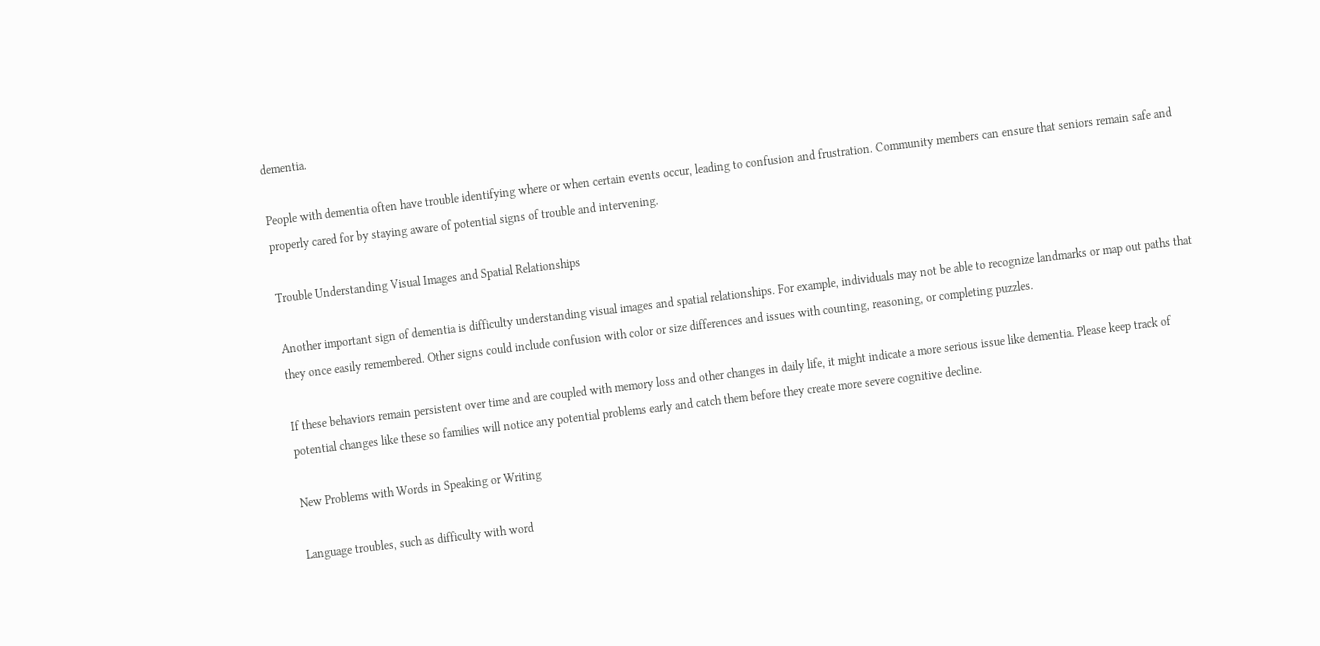dementia.

People with dementia often have trouble identifying where or when certain events occur, leading to confusion and frustration. Community members can ensure that seniors remain safe and properly cared for by staying aware of potential signs of trouble and intervening.

Trouble Understanding Visual Images and Spatial Relationships

Another important sign of dementia is difficulty understanding visual images and spatial relationships. For example, individuals may not be able to recognize landmarks or map out paths that they once easily remembered. Other signs could include confusion with color or size differences and issues with counting, reasoning, or completing puzzles.

If these behaviors remain persistent over time and are coupled with memory loss and other changes in daily life, it might indicate a more serious issue like dementia. Please keep track of potential changes like these so families will notice any potential problems early and catch them before they create more severe cognitive decline.

New Problems with Words in Speaking or Writing

Language troubles, such as difficulty with word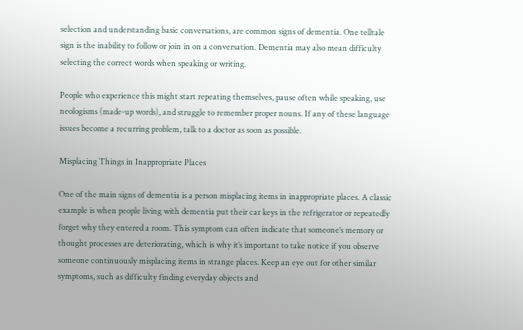selection and understanding basic conversations, are common signs of dementia. One telltale sign is the inability to follow or join in on a conversation. Dementia may also mean difficulty selecting the correct words when speaking or writing.

People who experience this might start repeating themselves, pause often while speaking, use neologisms (made-up words), and struggle to remember proper nouns. If any of these language issues become a recurring problem, talk to a doctor as soon as possible.

Misplacing Things in Inappropriate Places

One of the main signs of dementia is a person misplacing items in inappropriate places. A classic example is when people living with dementia put their car keys in the refrigerator or repeatedly forget why they entered a room. This symptom can often indicate that someone’s memory or thought processes are deteriorating, which is why it’s important to take notice if you observe someone continuously misplacing items in strange places. Keep an eye out for other similar symptoms, such as difficulty finding everyday objects and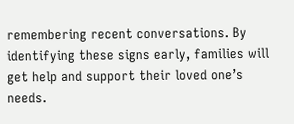remembering recent conversations. By identifying these signs early, families will get help and support their loved one’s needs.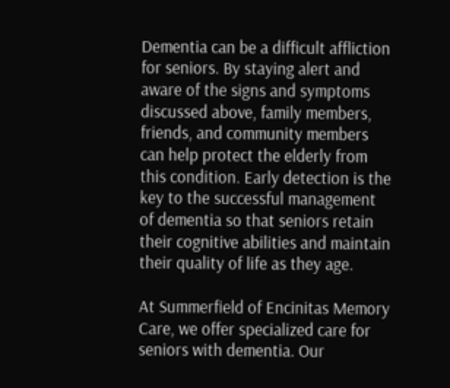Dementia can be a difficult affliction for seniors. By staying alert and aware of the signs and symptoms discussed above, family members, friends, and community members can help protect the elderly from this condition. Early detection is the key to the successful management of dementia so that seniors retain their cognitive abilities and maintain their quality of life as they age.

At Summerfield of Encinitas Memory Care, we offer specialized care for seniors with dementia. Our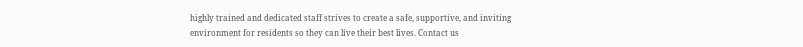highly trained and dedicated staff strives to create a safe, supportive, and inviting environment for residents so they can live their best lives. Contact us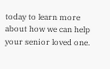today to learn more about how we can help your senior loved one.